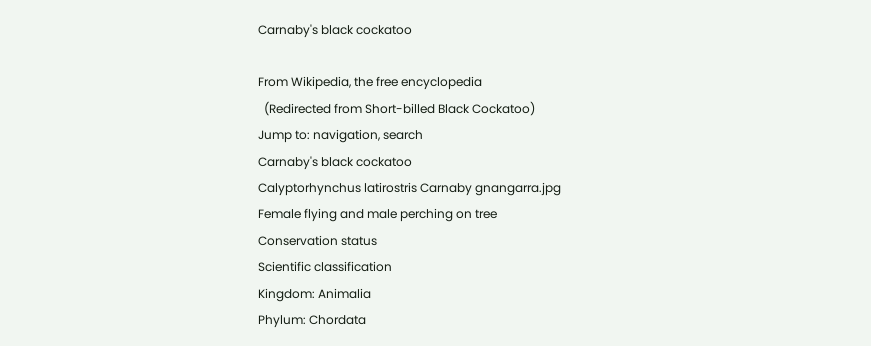Carnaby's black cockatoo

From Wikipedia, the free encyclopedia
  (Redirected from Short-billed Black Cockatoo)
Jump to: navigation, search
Carnaby's black cockatoo
Calyptorhynchus latirostris Carnaby gnangarra.jpg
Female flying and male perching on tree
Conservation status
Scientific classification
Kingdom: Animalia
Phylum: Chordata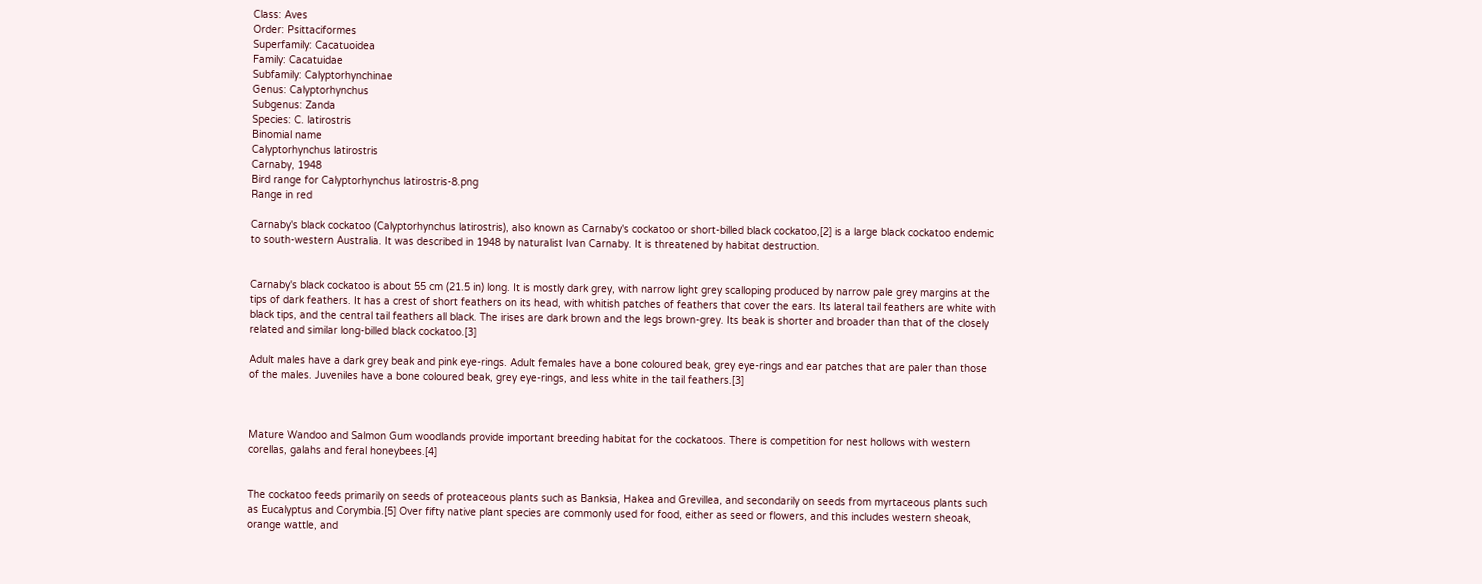Class: Aves
Order: Psittaciformes
Superfamily: Cacatuoidea
Family: Cacatuidae
Subfamily: Calyptorhynchinae
Genus: Calyptorhynchus
Subgenus: Zanda
Species: C. latirostris
Binomial name
Calyptorhynchus latirostris
Carnaby, 1948
Bird range for Calyptorhynchus latirostris-8.png
Range in red

Carnaby's black cockatoo (Calyptorhynchus latirostris), also known as Carnaby's cockatoo or short-billed black cockatoo,[2] is a large black cockatoo endemic to south-western Australia. It was described in 1948 by naturalist Ivan Carnaby. It is threatened by habitat destruction.


Carnaby's black cockatoo is about 55 cm (21.5 in) long. It is mostly dark grey, with narrow light grey scalloping produced by narrow pale grey margins at the tips of dark feathers. It has a crest of short feathers on its head, with whitish patches of feathers that cover the ears. Its lateral tail feathers are white with black tips, and the central tail feathers all black. The irises are dark brown and the legs brown-grey. Its beak is shorter and broader than that of the closely related and similar long-billed black cockatoo.[3]

Adult males have a dark grey beak and pink eye-rings. Adult females have a bone coloured beak, grey eye-rings and ear patches that are paler than those of the males. Juveniles have a bone coloured beak, grey eye-rings, and less white in the tail feathers.[3]



Mature Wandoo and Salmon Gum woodlands provide important breeding habitat for the cockatoos. There is competition for nest hollows with western corellas, galahs and feral honeybees.[4]


The cockatoo feeds primarily on seeds of proteaceous plants such as Banksia, Hakea and Grevillea, and secondarily on seeds from myrtaceous plants such as Eucalyptus and Corymbia.[5] Over fifty native plant species are commonly used for food, either as seed or flowers, and this includes western sheoak, orange wattle, and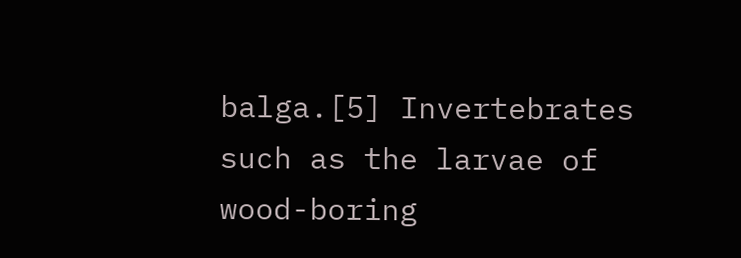balga.[5] Invertebrates such as the larvae of wood-boring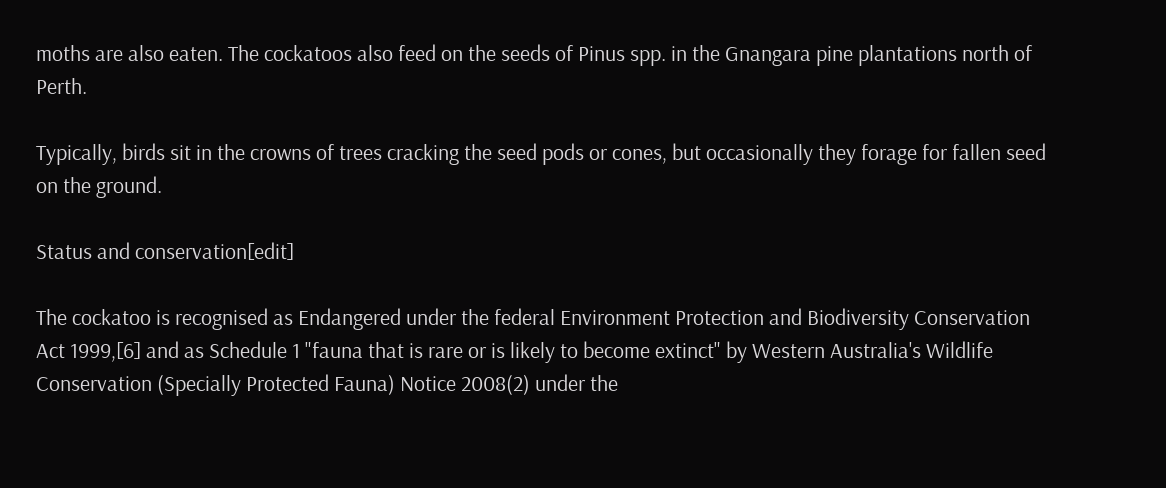moths are also eaten. The cockatoos also feed on the seeds of Pinus spp. in the Gnangara pine plantations north of Perth.

Typically, birds sit in the crowns of trees cracking the seed pods or cones, but occasionally they forage for fallen seed on the ground.

Status and conservation[edit]

The cockatoo is recognised as Endangered under the federal Environment Protection and Biodiversity Conservation Act 1999,[6] and as Schedule 1 "fauna that is rare or is likely to become extinct" by Western Australia's Wildlife Conservation (Specially Protected Fauna) Notice 2008(2) under the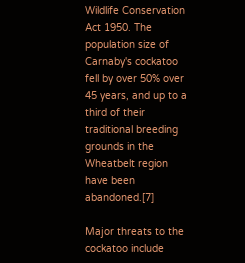Wildlife Conservation Act 1950. The population size of Carnaby's cockatoo fell by over 50% over 45 years, and up to a third of their traditional breeding grounds in the Wheatbelt region have been abandoned.[7]

Major threats to the cockatoo include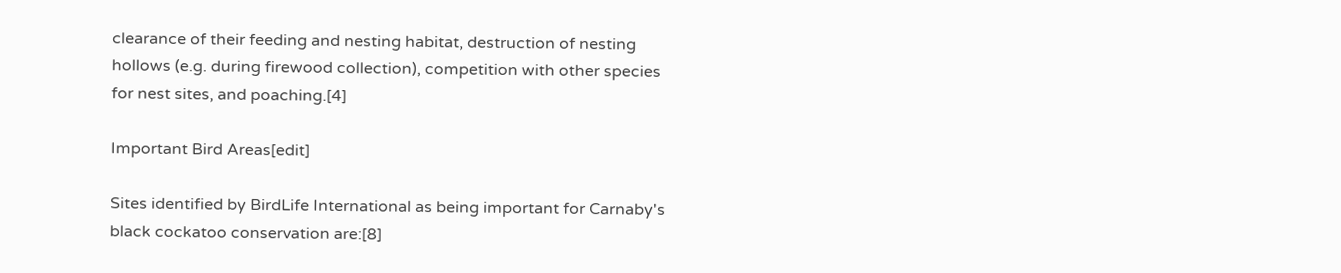clearance of their feeding and nesting habitat, destruction of nesting hollows (e.g. during firewood collection), competition with other species for nest sites, and poaching.[4]

Important Bird Areas[edit]

Sites identified by BirdLife International as being important for Carnaby's black cockatoo conservation are:[8]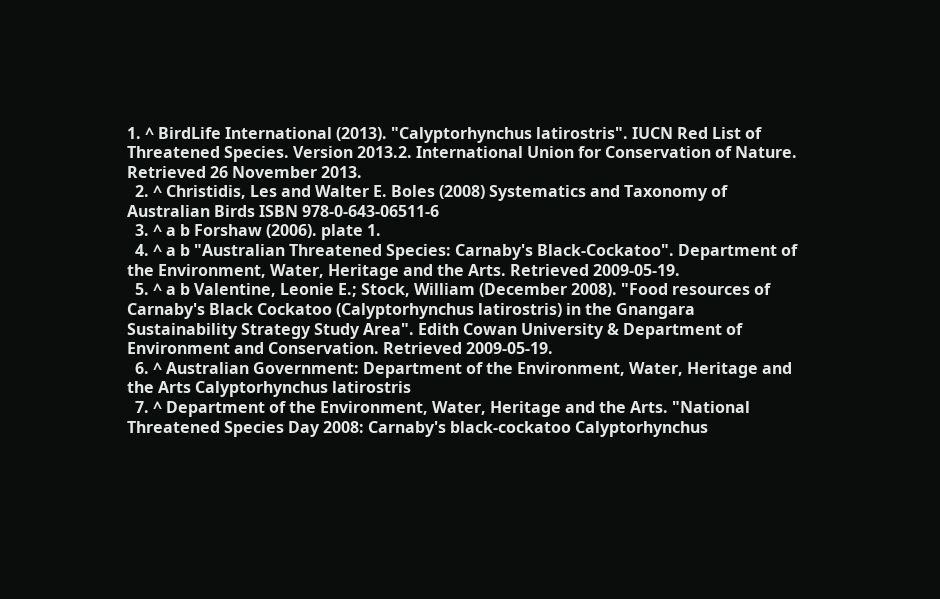1. ^ BirdLife International (2013). "Calyptorhynchus latirostris". IUCN Red List of Threatened Species. Version 2013.2. International Union for Conservation of Nature. Retrieved 26 November 2013.
  2. ^ Christidis, Les and Walter E. Boles (2008) Systematics and Taxonomy of Australian Birds ISBN 978-0-643-06511-6
  3. ^ a b Forshaw (2006). plate 1.
  4. ^ a b "Australian Threatened Species: Carnaby's Black-Cockatoo". Department of the Environment, Water, Heritage and the Arts. Retrieved 2009-05-19.
  5. ^ a b Valentine, Leonie E.; Stock, William (December 2008). "Food resources of Carnaby's Black Cockatoo (Calyptorhynchus latirostris) in the Gnangara Sustainability Strategy Study Area". Edith Cowan University & Department of Environment and Conservation. Retrieved 2009-05-19.
  6. ^ Australian Government: Department of the Environment, Water, Heritage and the Arts Calyptorhynchus latirostris
  7. ^ Department of the Environment, Water, Heritage and the Arts. "National Threatened Species Day 2008: Carnaby's black-cockatoo Calyptorhynchus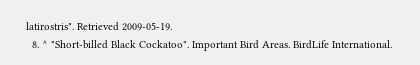latirostris". Retrieved 2009-05-19.
  8. ^ "Short-billed Black Cockatoo". Important Bird Areas. BirdLife International.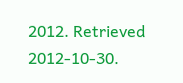2012. Retrieved 2012-10-30.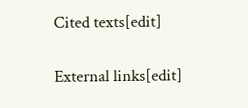Cited texts[edit]

External links[edit]